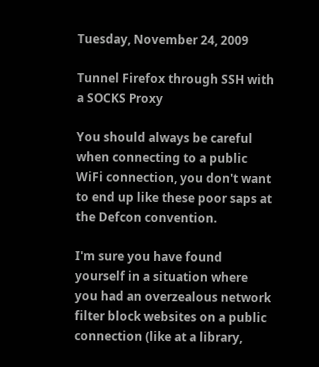Tuesday, November 24, 2009

Tunnel Firefox through SSH with a SOCKS Proxy

You should always be careful when connecting to a public WiFi connection, you don't want to end up like these poor saps at the Defcon convention.

I'm sure you have found yourself in a situation where you had an overzealous network filter block websites on a public connection (like at a library,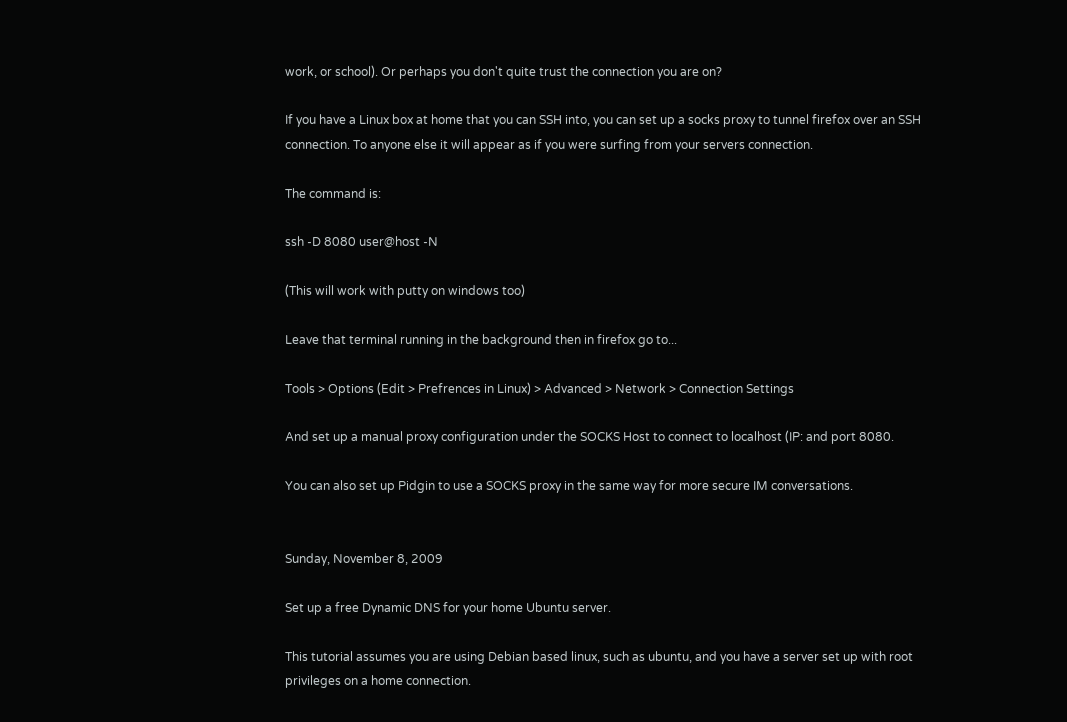work, or school). Or perhaps you don't quite trust the connection you are on?

If you have a Linux box at home that you can SSH into, you can set up a socks proxy to tunnel firefox over an SSH connection. To anyone else it will appear as if you were surfing from your servers connection.

The command is:

ssh -D 8080 user@host -N

(This will work with putty on windows too)

Leave that terminal running in the background then in firefox go to...

Tools > Options (Edit > Prefrences in Linux) > Advanced > Network > Connection Settings

And set up a manual proxy configuration under the SOCKS Host to connect to localhost (IP: and port 8080.

You can also set up Pidgin to use a SOCKS proxy in the same way for more secure IM conversations.


Sunday, November 8, 2009

Set up a free Dynamic DNS for your home Ubuntu server.

This tutorial assumes you are using Debian based linux, such as ubuntu, and you have a server set up with root privileges on a home connection.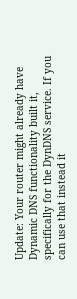Update: Your router might already have Dynamic DNS functionality built it, specifically for the DynDNS service. If you can use that instead it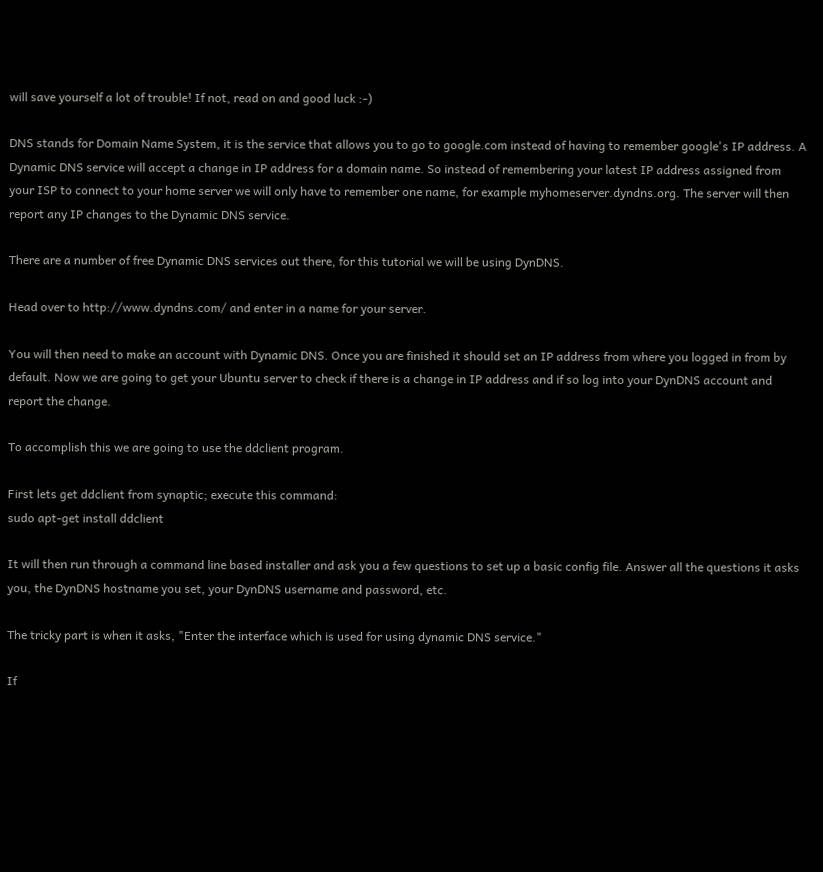will save yourself a lot of trouble! If not, read on and good luck :-)

DNS stands for Domain Name System, it is the service that allows you to go to google.com instead of having to remember google's IP address. A Dynamic DNS service will accept a change in IP address for a domain name. So instead of remembering your latest IP address assigned from your ISP to connect to your home server we will only have to remember one name, for example myhomeserver.dyndns.org. The server will then report any IP changes to the Dynamic DNS service.

There are a number of free Dynamic DNS services out there, for this tutorial we will be using DynDNS.

Head over to http://www.dyndns.com/ and enter in a name for your server.

You will then need to make an account with Dynamic DNS. Once you are finished it should set an IP address from where you logged in from by default. Now we are going to get your Ubuntu server to check if there is a change in IP address and if so log into your DynDNS account and report the change.

To accomplish this we are going to use the ddclient program.

First lets get ddclient from synaptic; execute this command:
sudo apt-get install ddclient

It will then run through a command line based installer and ask you a few questions to set up a basic config file. Answer all the questions it asks you, the DynDNS hostname you set, your DynDNS username and password, etc.

The tricky part is when it asks, "Enter the interface which is used for using dynamic DNS service."

If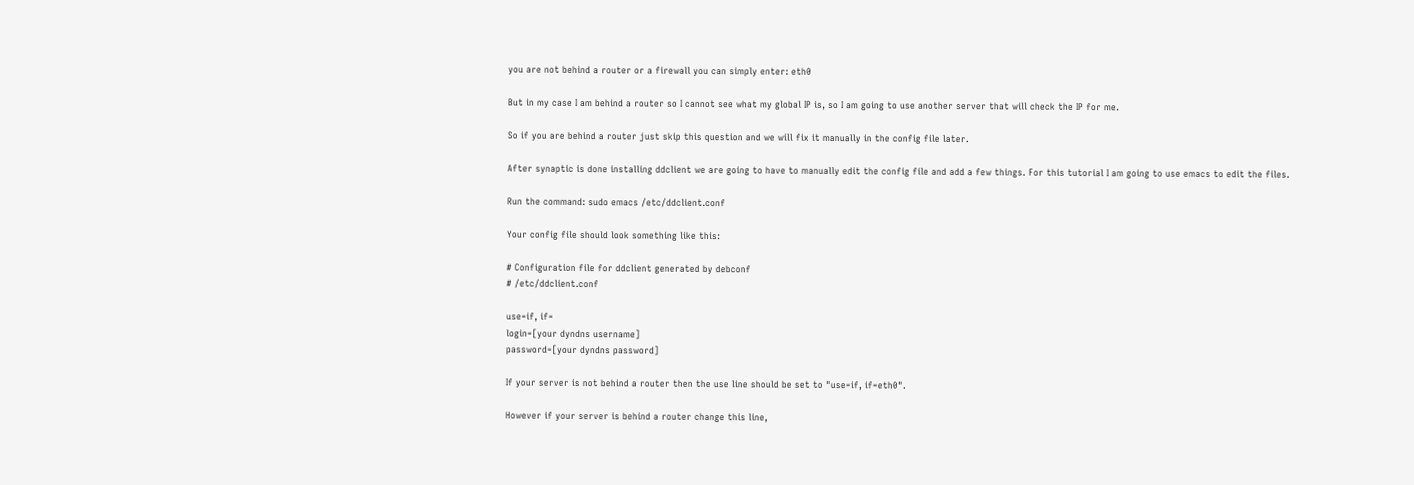you are not behind a router or a firewall you can simply enter: eth0

But in my case I am behind a router so I cannot see what my global IP is, so I am going to use another server that will check the IP for me.

So if you are behind a router just skip this question and we will fix it manually in the config file later.

After synaptic is done installing ddclient we are going to have to manually edit the config file and add a few things. For this tutorial I am going to use emacs to edit the files.

Run the command: sudo emacs /etc/ddclient.conf

Your config file should look something like this:

# Configuration file for ddclient generated by debconf
# /etc/ddclient.conf

use=if, if=
login=[your dyndns username]
password=[your dyndns password]

If your server is not behind a router then the use line should be set to "use=if, if=eth0".

However if your server is behind a router change this line,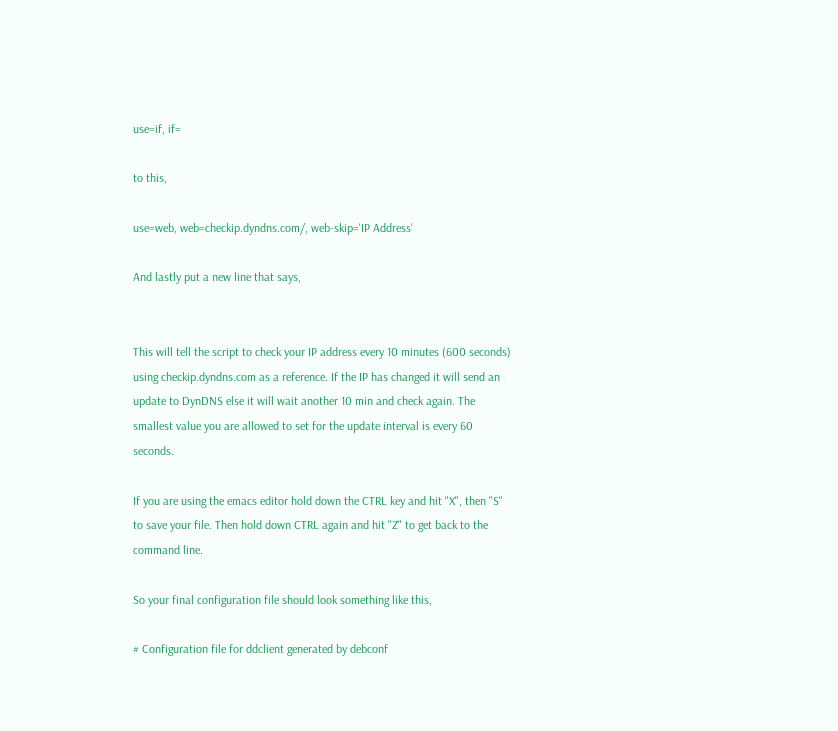use=if, if=

to this,

use=web, web=checkip.dyndns.com/, web-skip='IP Address'

And lastly put a new line that says,


This will tell the script to check your IP address every 10 minutes (600 seconds) using checkip.dyndns.com as a reference. If the IP has changed it will send an update to DynDNS else it will wait another 10 min and check again. The smallest value you are allowed to set for the update interval is every 60 seconds.

If you are using the emacs editor hold down the CTRL key and hit "X", then "S" to save your file. Then hold down CTRL again and hit "Z" to get back to the command line.

So your final configuration file should look something like this,

# Configuration file for ddclient generated by debconf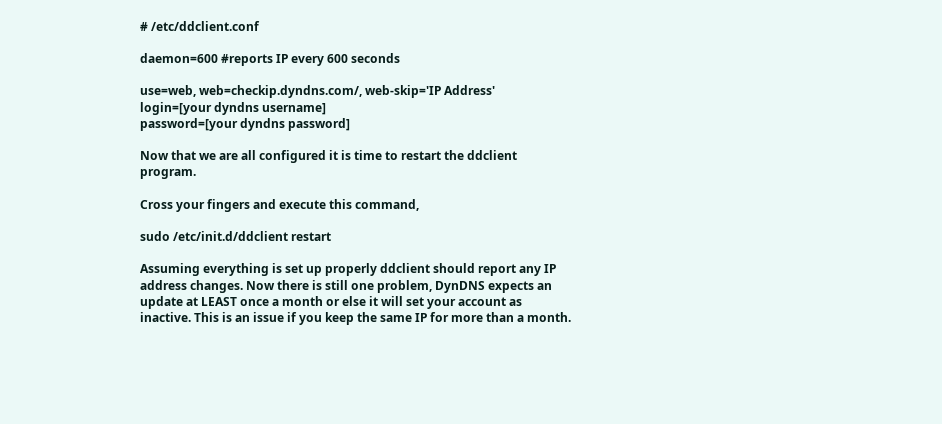# /etc/ddclient.conf

daemon=600 #reports IP every 600 seconds

use=web, web=checkip.dyndns.com/, web-skip='IP Address'
login=[your dyndns username]
password=[your dyndns password]

Now that we are all configured it is time to restart the ddclient program.

Cross your fingers and execute this command,

sudo /etc/init.d/ddclient restart

Assuming everything is set up properly ddclient should report any IP address changes. Now there is still one problem, DynDNS expects an update at LEAST once a month or else it will set your account as inactive. This is an issue if you keep the same IP for more than a month.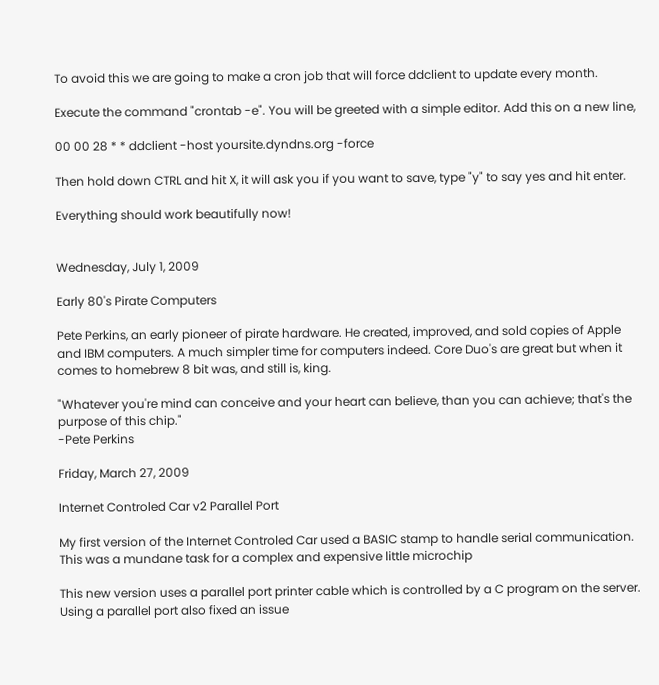To avoid this we are going to make a cron job that will force ddclient to update every month.

Execute the command "crontab -e". You will be greeted with a simple editor. Add this on a new line,

00 00 28 * * ddclient -host yoursite.dyndns.org -force

Then hold down CTRL and hit X, it will ask you if you want to save, type "y" to say yes and hit enter.

Everything should work beautifully now!


Wednesday, July 1, 2009

Early 80's Pirate Computers

Pete Perkins, an early pioneer of pirate hardware. He created, improved, and sold copies of Apple and IBM computers. A much simpler time for computers indeed. Core Duo's are great but when it comes to homebrew 8 bit was, and still is, king.

"Whatever you're mind can conceive and your heart can believe, than you can achieve; that's the purpose of this chip."
-Pete Perkins

Friday, March 27, 2009

Internet Controled Car v2 Parallel Port

My first version of the Internet Controled Car used a BASIC stamp to handle serial communication. This was a mundane task for a complex and expensive little microchip

This new version uses a parallel port printer cable which is controlled by a C program on the server. Using a parallel port also fixed an issue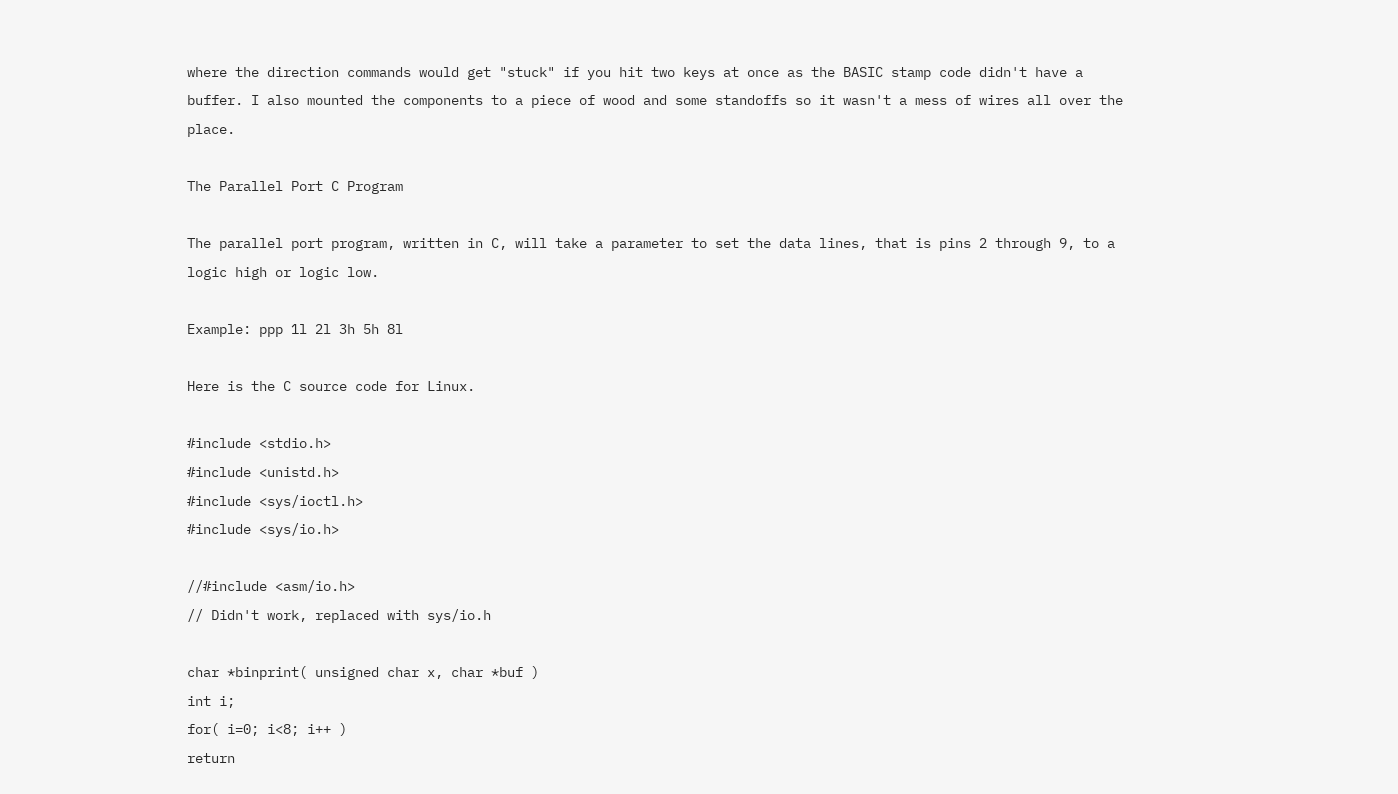where the direction commands would get "stuck" if you hit two keys at once as the BASIC stamp code didn't have a buffer. I also mounted the components to a piece of wood and some standoffs so it wasn't a mess of wires all over the place.

The Parallel Port C Program

The parallel port program, written in C, will take a parameter to set the data lines, that is pins 2 through 9, to a logic high or logic low.

Example: ppp 1l 2l 3h 5h 8l

Here is the C source code for Linux.

#include <stdio.h>
#include <unistd.h>
#include <sys/ioctl.h>
#include <sys/io.h>

//#include <asm/io.h>
// Didn't work, replaced with sys/io.h

char *binprint( unsigned char x, char *buf )
int i;
for( i=0; i<8; i++ )
return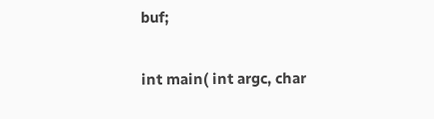buf;

int main( int argc, char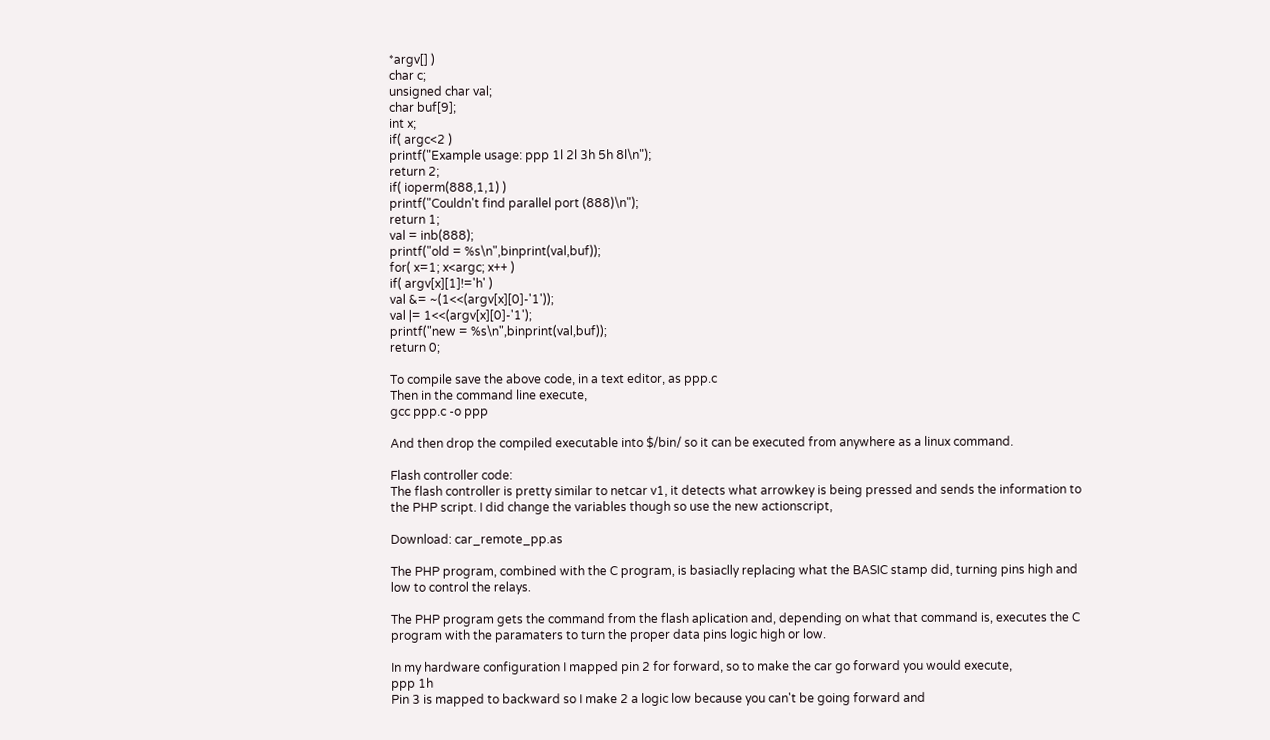*argv[] )
char c;
unsigned char val;
char buf[9];
int x;
if( argc<2 )
printf("Example usage: ppp 1l 2l 3h 5h 8l\n");
return 2;
if( ioperm(888,1,1) )
printf("Couldn't find parallel port (888)\n");
return 1;
val = inb(888);
printf("old = %s\n",binprint(val,buf));
for( x=1; x<argc; x++ )
if( argv[x][1]!='h' )
val &= ~(1<<(argv[x][0]-'1'));
val |= 1<<(argv[x][0]-'1');
printf("new = %s\n",binprint(val,buf));
return 0;

To compile save the above code, in a text editor, as ppp.c
Then in the command line execute,
gcc ppp.c -o ppp

And then drop the compiled executable into $/bin/ so it can be executed from anywhere as a linux command.

Flash controller code:
The flash controller is pretty similar to netcar v1, it detects what arrowkey is being pressed and sends the information to the PHP script. I did change the variables though so use the new actionscript,

Download: car_remote_pp.as

The PHP program, combined with the C program, is basiaclly replacing what the BASIC stamp did, turning pins high and low to control the relays.

The PHP program gets the command from the flash aplication and, depending on what that command is, executes the C program with the paramaters to turn the proper data pins logic high or low.

In my hardware configuration I mapped pin 2 for forward, so to make the car go forward you would execute,
ppp 1h
Pin 3 is mapped to backward so I make 2 a logic low because you can't be going forward and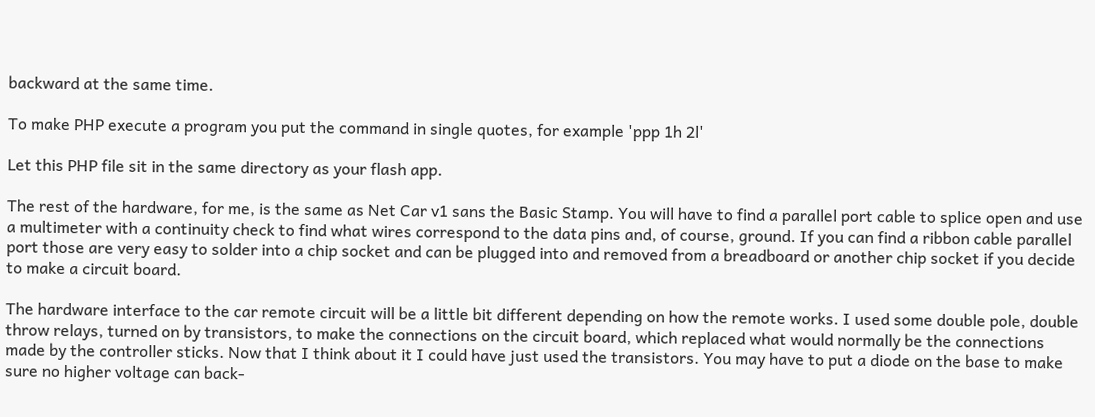backward at the same time.

To make PHP execute a program you put the command in single quotes, for example 'ppp 1h 2l'

Let this PHP file sit in the same directory as your flash app.

The rest of the hardware, for me, is the same as Net Car v1 sans the Basic Stamp. You will have to find a parallel port cable to splice open and use a multimeter with a continuity check to find what wires correspond to the data pins and, of course, ground. If you can find a ribbon cable parallel port those are very easy to solder into a chip socket and can be plugged into and removed from a breadboard or another chip socket if you decide to make a circuit board.

The hardware interface to the car remote circuit will be a little bit different depending on how the remote works. I used some double pole, double throw relays, turned on by transistors, to make the connections on the circuit board, which replaced what would normally be the connections made by the controller sticks. Now that I think about it I could have just used the transistors. You may have to put a diode on the base to make sure no higher voltage can back-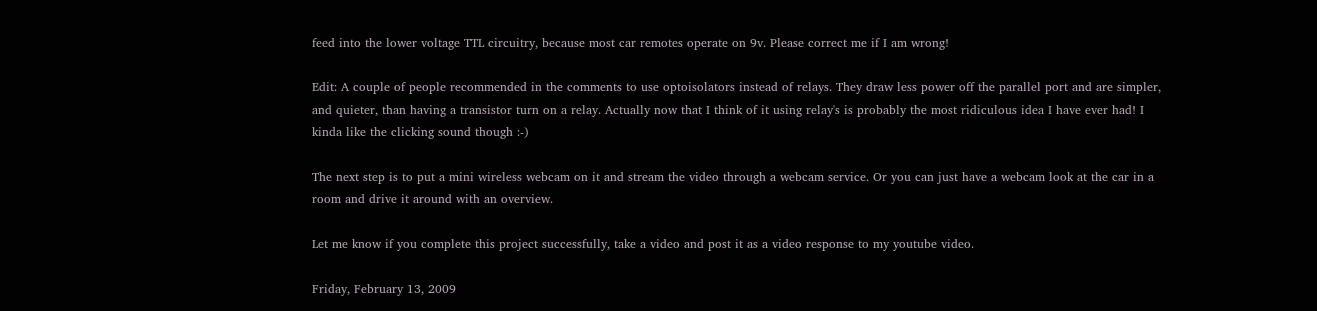feed into the lower voltage TTL circuitry, because most car remotes operate on 9v. Please correct me if I am wrong!

Edit: A couple of people recommended in the comments to use optoisolators instead of relays. They draw less power off the parallel port and are simpler, and quieter, than having a transistor turn on a relay. Actually now that I think of it using relay's is probably the most ridiculous idea I have ever had! I kinda like the clicking sound though :-)

The next step is to put a mini wireless webcam on it and stream the video through a webcam service. Or you can just have a webcam look at the car in a room and drive it around with an overview.

Let me know if you complete this project successfully, take a video and post it as a video response to my youtube video.

Friday, February 13, 2009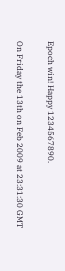Epoch win! Happy 1234567890.

On Friday the 13th on Feb 2009 at 23:31:30 GMT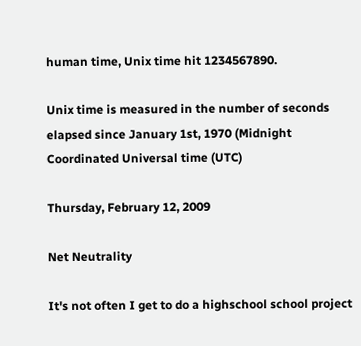human time, Unix time hit 1234567890.

Unix time is measured in the number of seconds elapsed since January 1st, 1970 (Midnight Coordinated Universal time (UTC)

Thursday, February 12, 2009

Net Neutrality

It's not often I get to do a highschool school project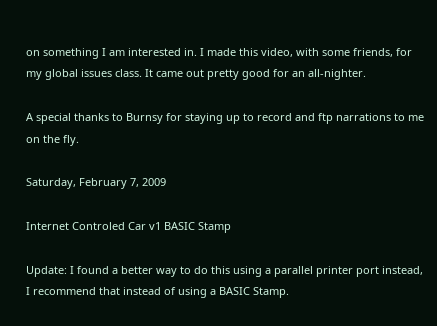on something I am interested in. I made this video, with some friends, for my global issues class. It came out pretty good for an all-nighter.

A special thanks to Burnsy for staying up to record and ftp narrations to me on the fly.

Saturday, February 7, 2009

Internet Controled Car v1 BASIC Stamp

Update: I found a better way to do this using a parallel printer port instead, I recommend that instead of using a BASIC Stamp.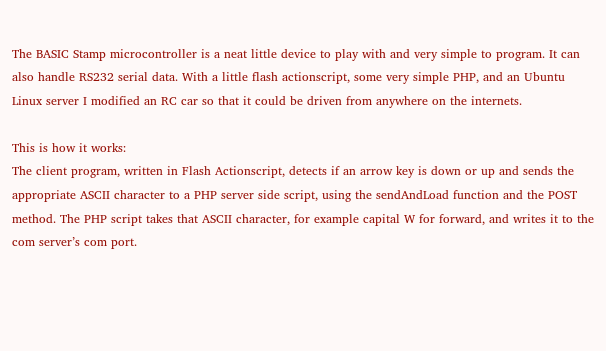The BASIC Stamp microcontroller is a neat little device to play with and very simple to program. It can also handle RS232 serial data. With a little flash actionscript, some very simple PHP, and an Ubuntu Linux server I modified an RC car so that it could be driven from anywhere on the internets.

This is how it works:
The client program, written in Flash Actionscript, detects if an arrow key is down or up and sends the appropriate ASCII character to a PHP server side script, using the sendAndLoad function and the POST method. The PHP script takes that ASCII character, for example capital W for forward, and writes it to the com server’s com port.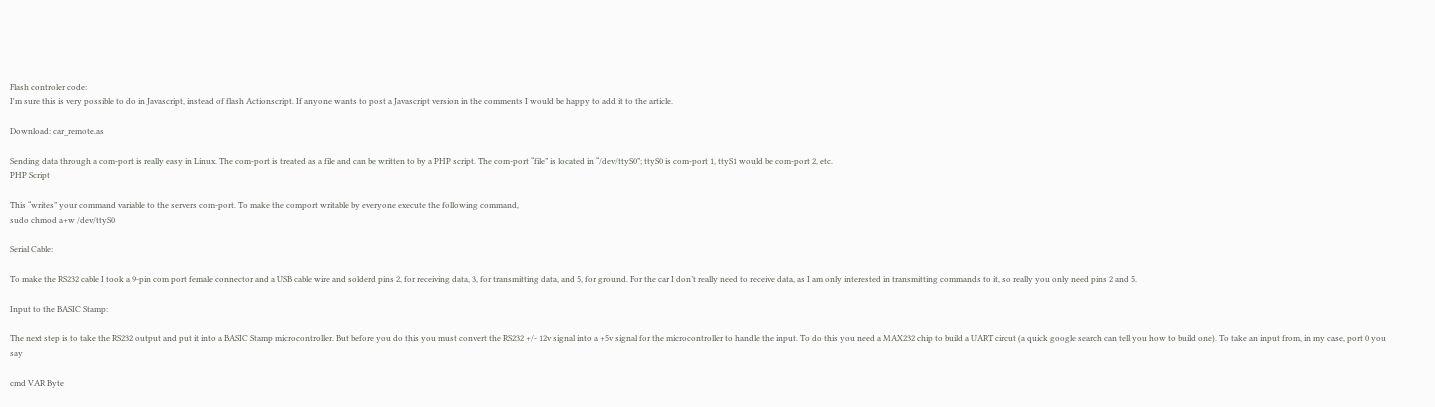Flash controler code:
I'm sure this is very possible to do in Javascript, instead of flash Actionscript. If anyone wants to post a Javascript version in the comments I would be happy to add it to the article.

Download: car_remote.as

Sending data through a com-port is really easy in Linux. The com-port is treated as a file and can be written to by a PHP script. The com-port “file” is located in “/dev/ttyS0”; ttyS0 is com-port 1, ttyS1 would be com-port 2, etc.
PHP Script

This “writes” your command variable to the servers com-port. To make the comport writable by everyone execute the following command,
sudo chmod a+w /dev/ttyS0

Serial Cable:

To make the RS232 cable I took a 9-pin com port female connector and a USB cable wire and solderd pins 2, for receiving data, 3, for transmitting data, and 5, for ground. For the car I don’t really need to receive data, as I am only interested in transmitting commands to it, so really you only need pins 2 and 5.

Input to the BASIC Stamp:

The next step is to take the RS232 output and put it into a BASIC Stamp microcontroller. But before you do this you must convert the RS232 +/- 12v signal into a +5v signal for the microcontroller to handle the input. To do this you need a MAX232 chip to build a UART circut (a quick google search can tell you how to build one). To take an input from, in my case, port 0 you say

cmd VAR Byte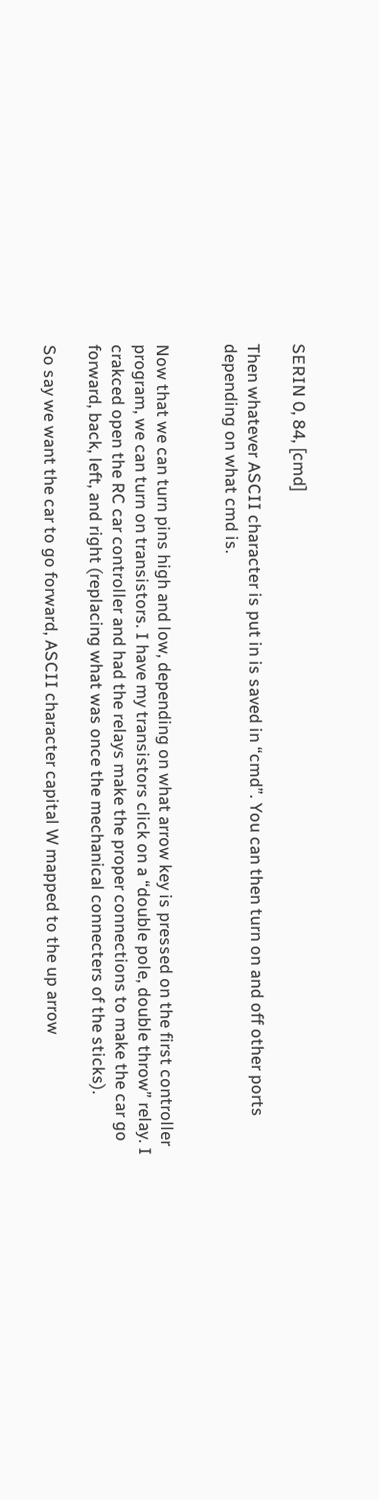SERIN 0, 84, [cmd]

Then whatever ASCII character is put in is saved in “cmd”. You can then turn on and off other ports depending on what cmd is.


Now that we can turn pins high and low, depending on what arrow key is pressed on the first controller program, we can turn on transistors. I have my transistors click on a “double pole, double throw” relay. I crakced open the RC car controller and had the relays make the proper connections to make the car go forward, back, left, and right (replacing what was once the mechanical connecters of the sticks).

So say we want the car to go forward, ASCII character capital W mapped to the up arrow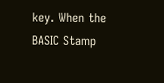key. When the BASIC Stamp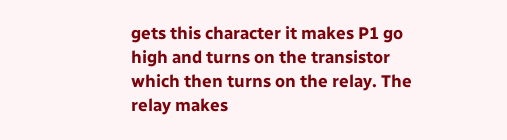gets this character it makes P1 go high and turns on the transistor which then turns on the relay. The relay makes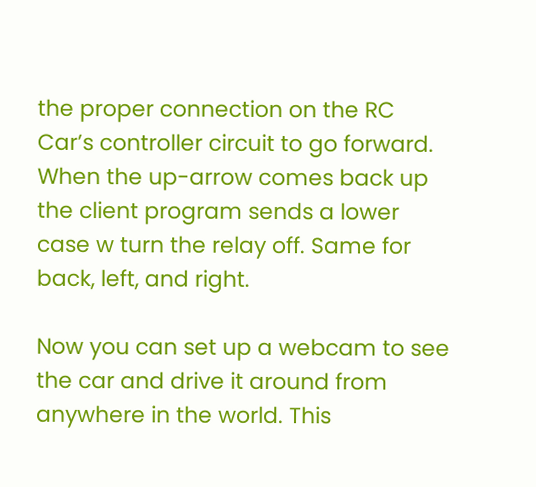the proper connection on the RC Car’s controller circuit to go forward. When the up-arrow comes back up the client program sends a lower case w turn the relay off. Same for back, left, and right.

Now you can set up a webcam to see the car and drive it around from anywhere in the world. This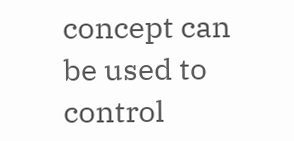concept can be used to control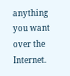anything you want over the Internet.